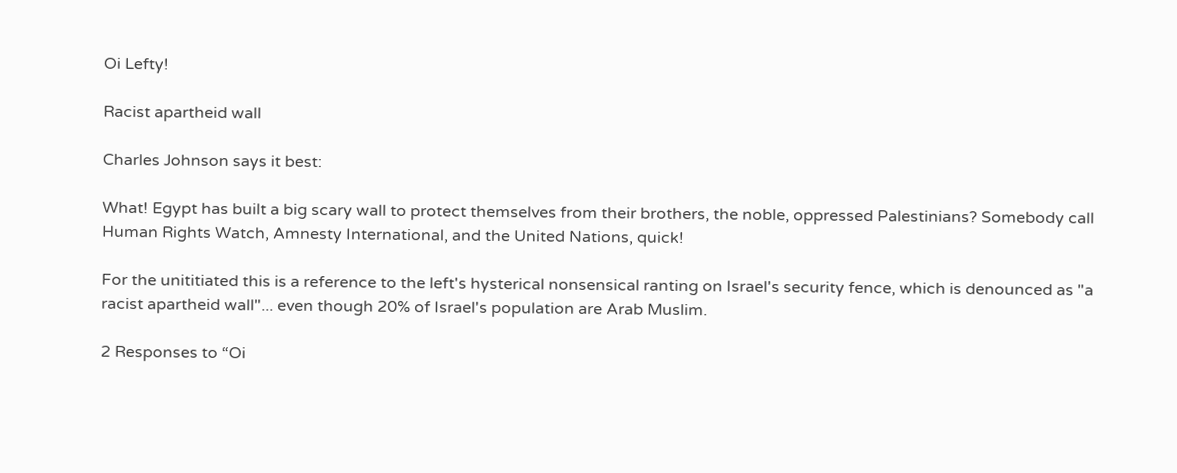Oi Lefty!

Racist apartheid wall

Charles Johnson says it best:

What! Egypt has built a big scary wall to protect themselves from their brothers, the noble, oppressed Palestinians? Somebody call Human Rights Watch, Amnesty International, and the United Nations, quick!

For the unititiated this is a reference to the left's hysterical nonsensical ranting on Israel's security fence, which is denounced as "a racist apartheid wall"... even though 20% of Israel's population are Arab Muslim.

2 Responses to “Oi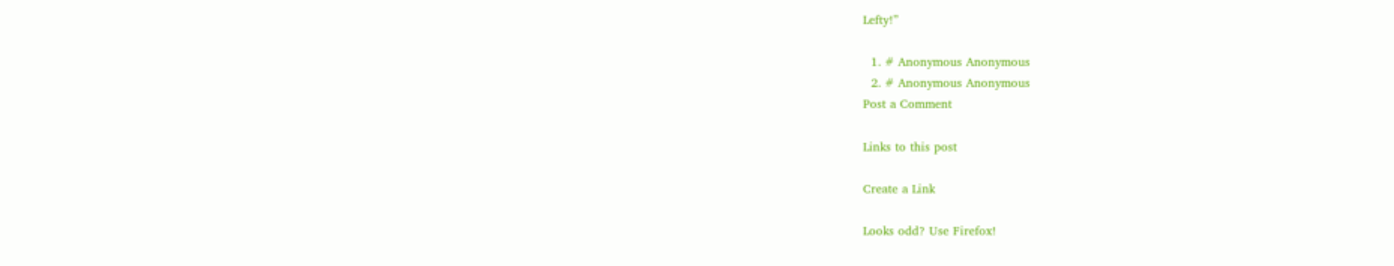Lefty!”

  1. # Anonymous Anonymous
  2. # Anonymous Anonymous
Post a Comment

Links to this post

Create a Link

Looks odd? Use Firefox!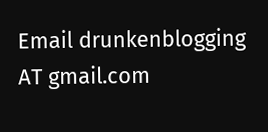Email drunkenblogging AT gmail.com